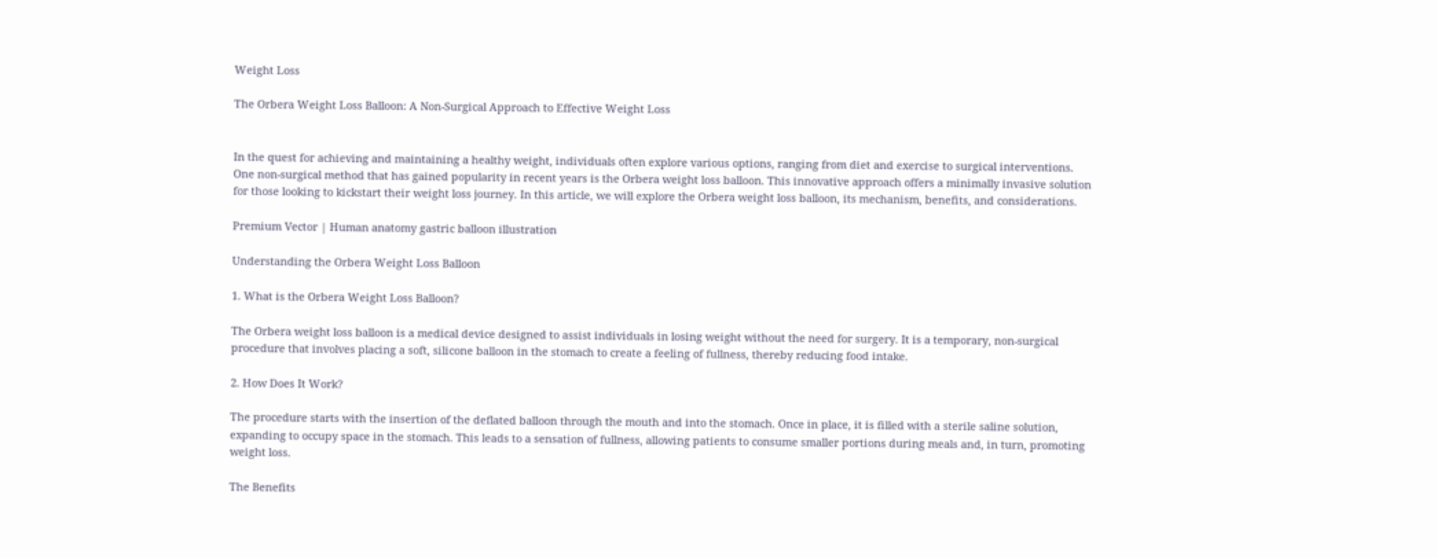Weight Loss

The Orbera Weight Loss Balloon: A Non-Surgical Approach to Effective Weight Loss


In the quest for achieving and maintaining a healthy weight, individuals often explore various options, ranging from diet and exercise to surgical interventions. One non-surgical method that has gained popularity in recent years is the Orbera weight loss balloon. This innovative approach offers a minimally invasive solution for those looking to kickstart their weight loss journey. In this article, we will explore the Orbera weight loss balloon, its mechanism, benefits, and considerations.

Premium Vector | Human anatomy gastric balloon illustration

Understanding the Orbera Weight Loss Balloon

1. What is the Orbera Weight Loss Balloon?

The Orbera weight loss balloon is a medical device designed to assist individuals in losing weight without the need for surgery. It is a temporary, non-surgical procedure that involves placing a soft, silicone balloon in the stomach to create a feeling of fullness, thereby reducing food intake.

2. How Does It Work?

The procedure starts with the insertion of the deflated balloon through the mouth and into the stomach. Once in place, it is filled with a sterile saline solution, expanding to occupy space in the stomach. This leads to a sensation of fullness, allowing patients to consume smaller portions during meals and, in turn, promoting weight loss.

The Benefits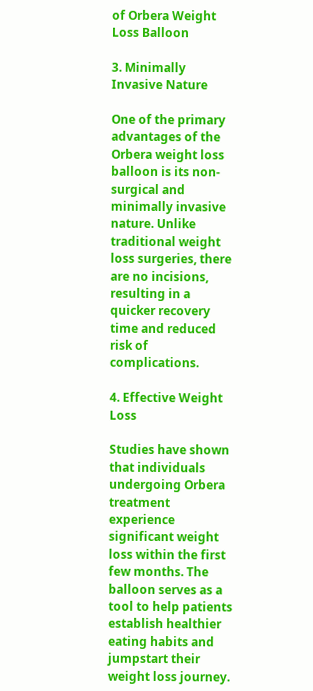of Orbera Weight Loss Balloon

3. Minimally Invasive Nature

One of the primary advantages of the Orbera weight loss balloon is its non-surgical and minimally invasive nature. Unlike traditional weight loss surgeries, there are no incisions, resulting in a quicker recovery time and reduced risk of complications.

4. Effective Weight Loss

Studies have shown that individuals undergoing Orbera treatment experience significant weight loss within the first few months. The balloon serves as a tool to help patients establish healthier eating habits and jumpstart their weight loss journey.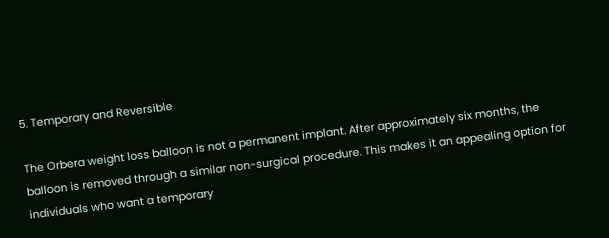5. Temporary and Reversible

The Orbera weight loss balloon is not a permanent implant. After approximately six months, the balloon is removed through a similar non-surgical procedure. This makes it an appealing option for individuals who want a temporary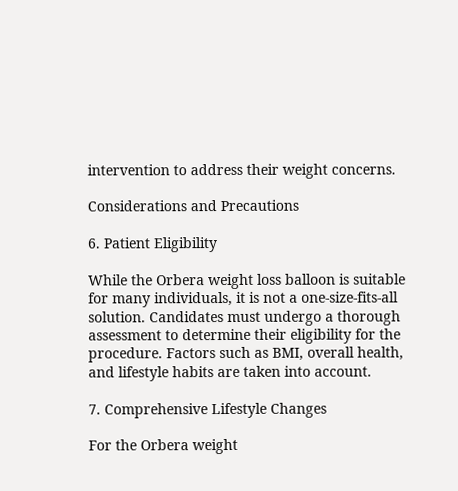intervention to address their weight concerns.

Considerations and Precautions

6. Patient Eligibility

While the Orbera weight loss balloon is suitable for many individuals, it is not a one-size-fits-all solution. Candidates must undergo a thorough assessment to determine their eligibility for the procedure. Factors such as BMI, overall health, and lifestyle habits are taken into account.

7. Comprehensive Lifestyle Changes

For the Orbera weight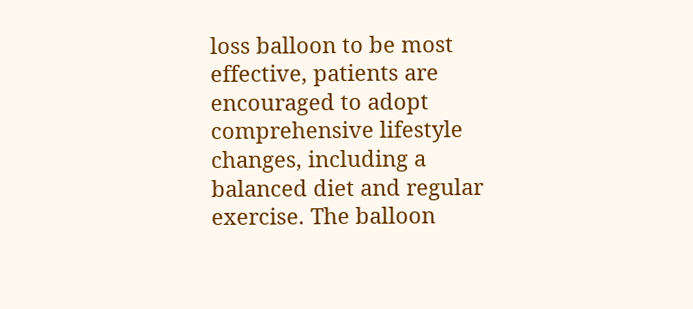loss balloon to be most effective, patients are encouraged to adopt comprehensive lifestyle changes, including a balanced diet and regular exercise. The balloon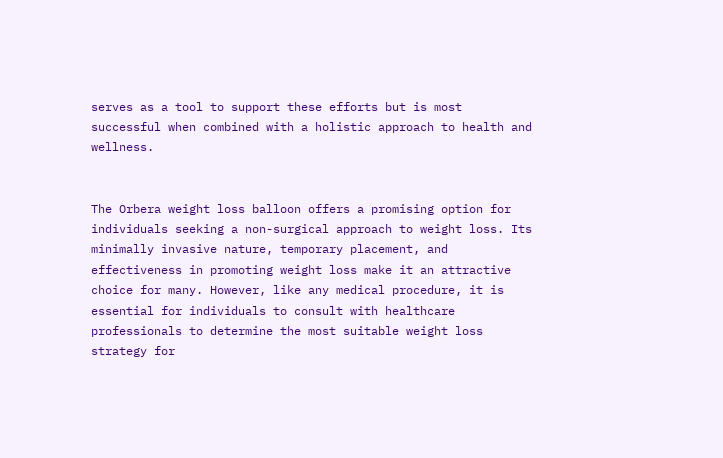serves as a tool to support these efforts but is most successful when combined with a holistic approach to health and wellness.


The Orbera weight loss balloon offers a promising option for individuals seeking a non-surgical approach to weight loss. Its minimally invasive nature, temporary placement, and effectiveness in promoting weight loss make it an attractive choice for many. However, like any medical procedure, it is essential for individuals to consult with healthcare professionals to determine the most suitable weight loss strategy for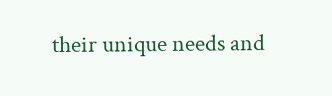their unique needs and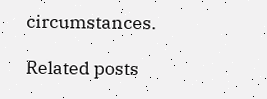circumstances.

Related posts